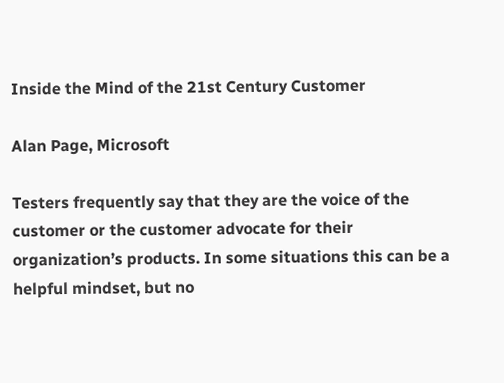Inside the Mind of the 21st Century Customer

Alan Page, Microsoft

Testers frequently say that they are the voice of the customer or the customer advocate for their organization’s products. In some situations this can be a helpful mindset, but no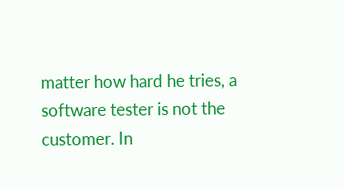matter how hard he tries, a software tester is not the customer. In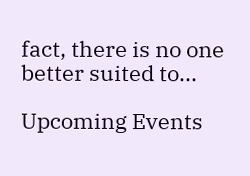fact, there is no one better suited to...

Upcoming Events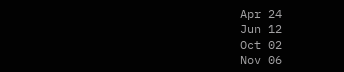Apr 24
Jun 12
Oct 02
Nov 06